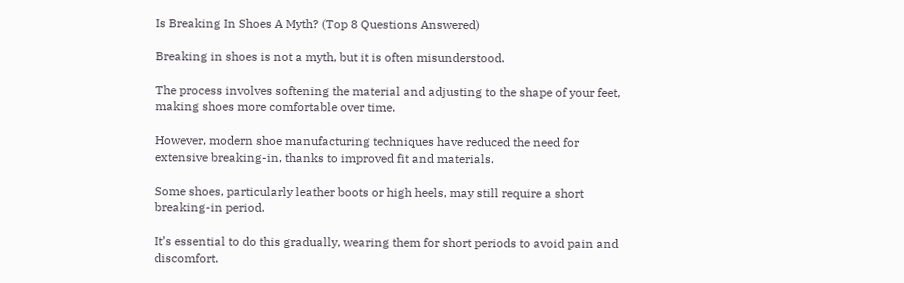Is Breaking In Shoes A Myth? (Top 8 Questions Answered)

Breaking in shoes is not a myth, but it is often misunderstood.

The process involves softening the material and adjusting to the shape of your feet, making shoes more comfortable over time.

However, modern shoe manufacturing techniques have reduced the need for extensive breaking-in, thanks to improved fit and materials.

Some shoes, particularly leather boots or high heels, may still require a short breaking-in period.

It’s essential to do this gradually, wearing them for short periods to avoid pain and discomfort.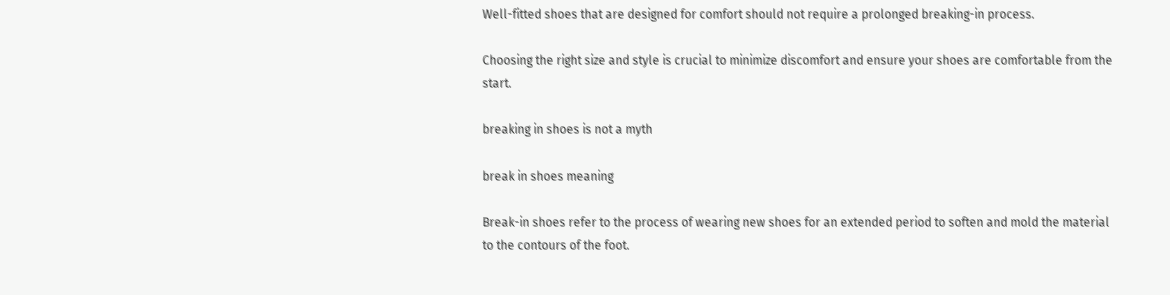Well-fitted shoes that are designed for comfort should not require a prolonged breaking-in process.

Choosing the right size and style is crucial to minimize discomfort and ensure your shoes are comfortable from the start.

breaking in shoes is not a myth

break in shoes meaning

Break-in shoes refer to the process of wearing new shoes for an extended period to soften and mold the material to the contours of the foot.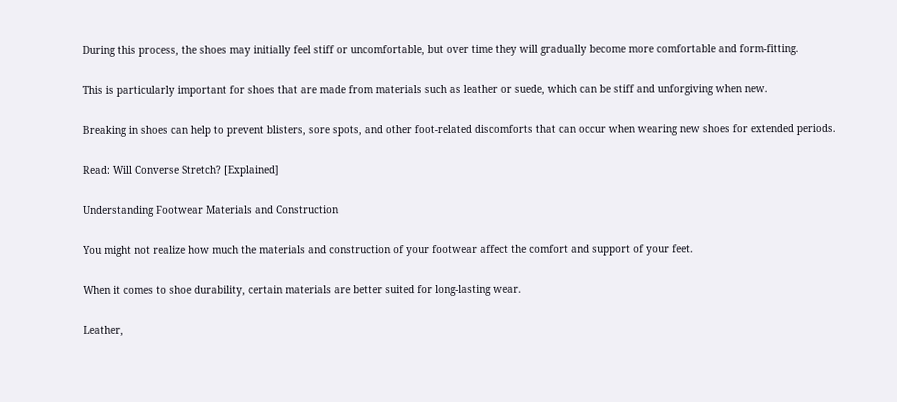During this process, the shoes may initially feel stiff or uncomfortable, but over time they will gradually become more comfortable and form-fitting.

This is particularly important for shoes that are made from materials such as leather or suede, which can be stiff and unforgiving when new.

Breaking in shoes can help to prevent blisters, sore spots, and other foot-related discomforts that can occur when wearing new shoes for extended periods.

Read: Will Converse Stretch? [Explained]

Understanding Footwear Materials and Construction

You might not realize how much the materials and construction of your footwear affect the comfort and support of your feet.

When it comes to shoe durability, certain materials are better suited for long-lasting wear.

Leather,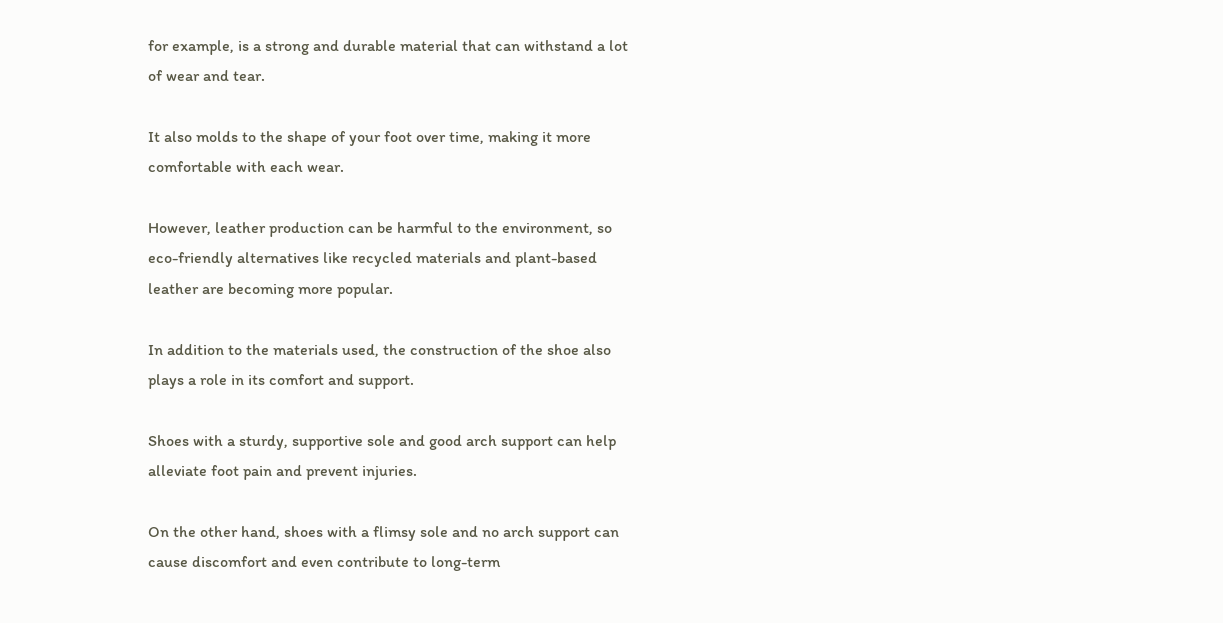for example, is a strong and durable material that can withstand a lot of wear and tear.

It also molds to the shape of your foot over time, making it more comfortable with each wear.

However, leather production can be harmful to the environment, so eco-friendly alternatives like recycled materials and plant-based leather are becoming more popular.

In addition to the materials used, the construction of the shoe also plays a role in its comfort and support.

Shoes with a sturdy, supportive sole and good arch support can help alleviate foot pain and prevent injuries.

On the other hand, shoes with a flimsy sole and no arch support can cause discomfort and even contribute to long-term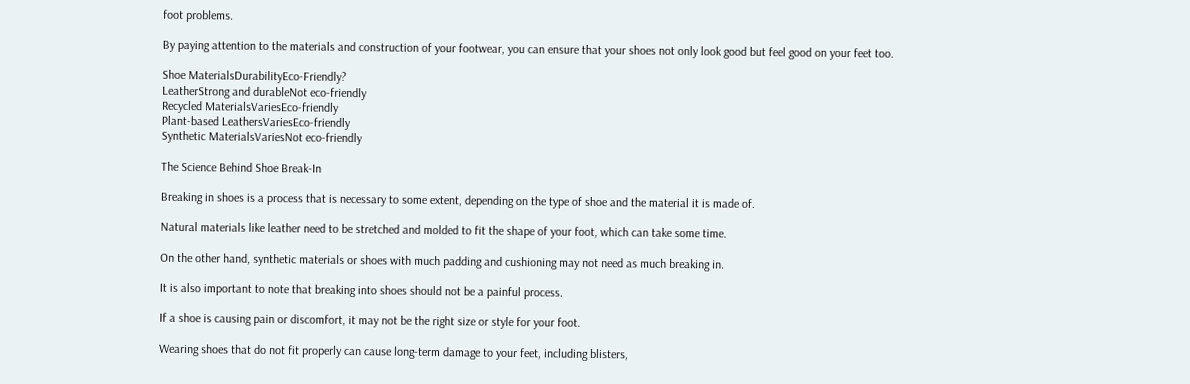foot problems.

By paying attention to the materials and construction of your footwear, you can ensure that your shoes not only look good but feel good on your feet too.

Shoe MaterialsDurabilityEco-Friendly?
LeatherStrong and durableNot eco-friendly
Recycled MaterialsVariesEco-friendly
Plant-based LeathersVariesEco-friendly
Synthetic MaterialsVariesNot eco-friendly

The Science Behind Shoe Break-In

Breaking in shoes is a process that is necessary to some extent, depending on the type of shoe and the material it is made of.

Natural materials like leather need to be stretched and molded to fit the shape of your foot, which can take some time.

On the other hand, synthetic materials or shoes with much padding and cushioning may not need as much breaking in.

It is also important to note that breaking into shoes should not be a painful process.

If a shoe is causing pain or discomfort, it may not be the right size or style for your foot.

Wearing shoes that do not fit properly can cause long-term damage to your feet, including blisters,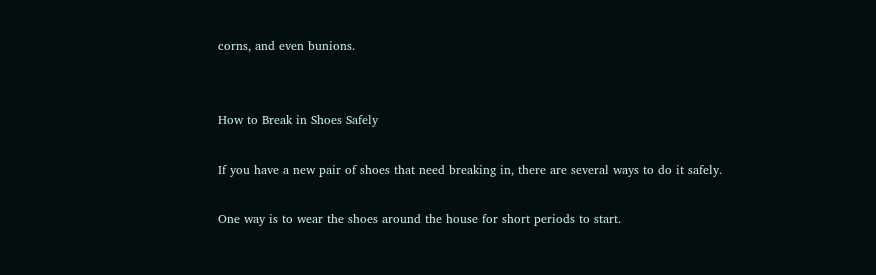corns, and even bunions.


How to Break in Shoes Safely

If you have a new pair of shoes that need breaking in, there are several ways to do it safely.

One way is to wear the shoes around the house for short periods to start.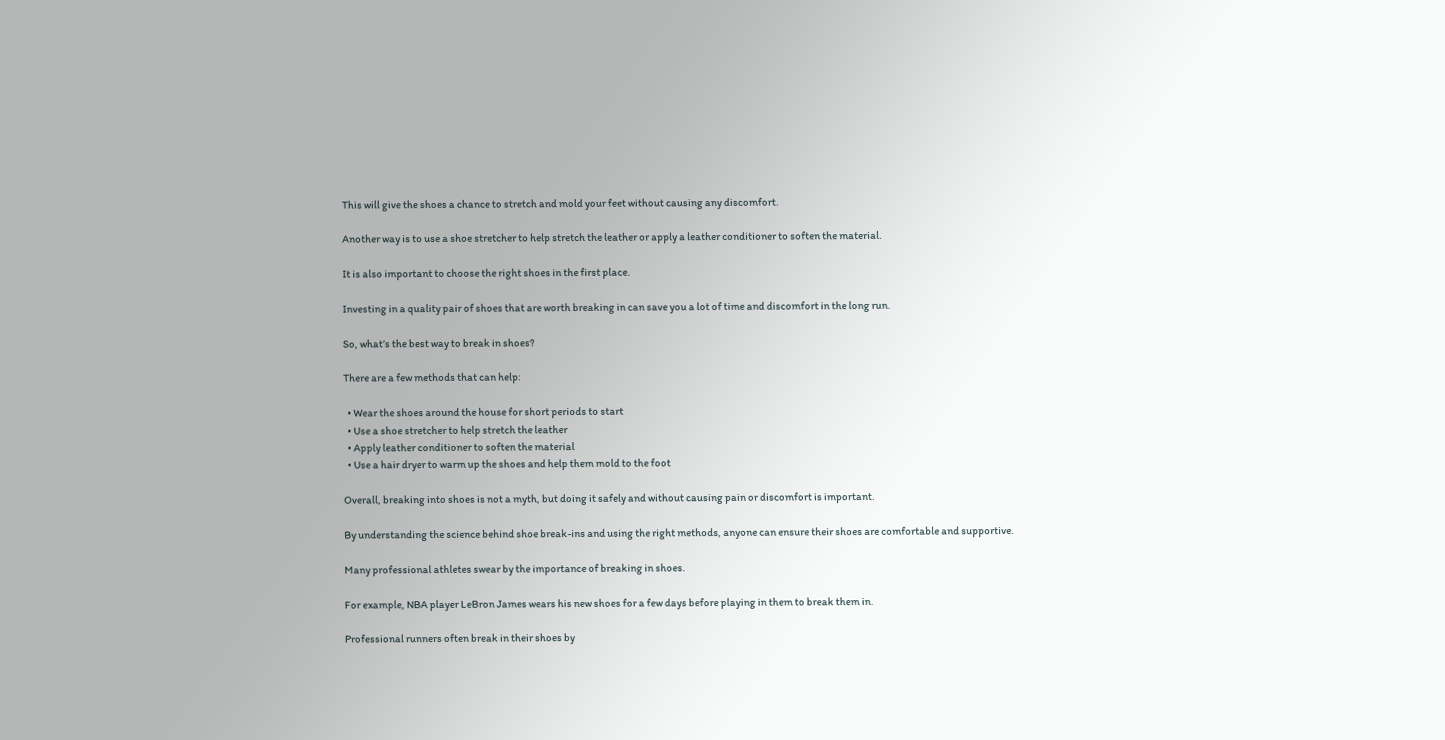This will give the shoes a chance to stretch and mold your feet without causing any discomfort.

Another way is to use a shoe stretcher to help stretch the leather or apply a leather conditioner to soften the material.

It is also important to choose the right shoes in the first place.

Investing in a quality pair of shoes that are worth breaking in can save you a lot of time and discomfort in the long run.

So, what’s the best way to break in shoes?

There are a few methods that can help:

  • Wear the shoes around the house for short periods to start
  • Use a shoe stretcher to help stretch the leather
  • Apply leather conditioner to soften the material
  • Use a hair dryer to warm up the shoes and help them mold to the foot

Overall, breaking into shoes is not a myth, but doing it safely and without causing pain or discomfort is important.

By understanding the science behind shoe break-ins and using the right methods, anyone can ensure their shoes are comfortable and supportive.

Many professional athletes swear by the importance of breaking in shoes.

For example, NBA player LeBron James wears his new shoes for a few days before playing in them to break them in.

Professional runners often break in their shoes by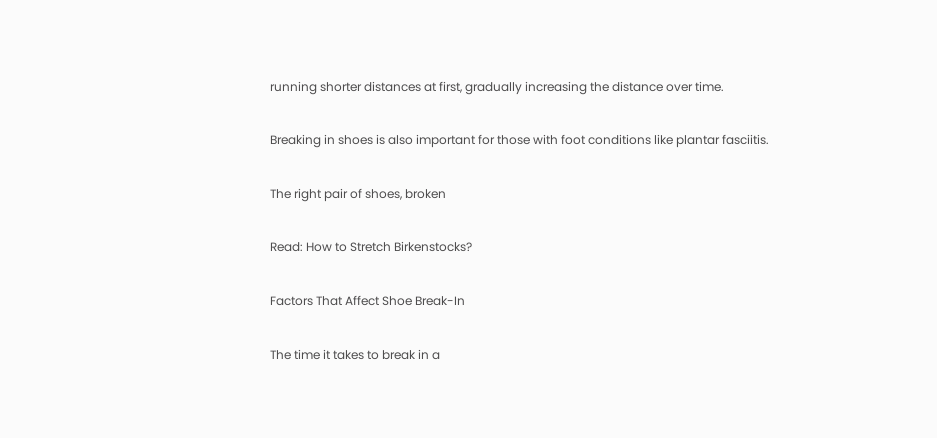running shorter distances at first, gradually increasing the distance over time.

Breaking in shoes is also important for those with foot conditions like plantar fasciitis.

The right pair of shoes, broken

Read: How to Stretch Birkenstocks?

Factors That Affect Shoe Break-In

The time it takes to break in a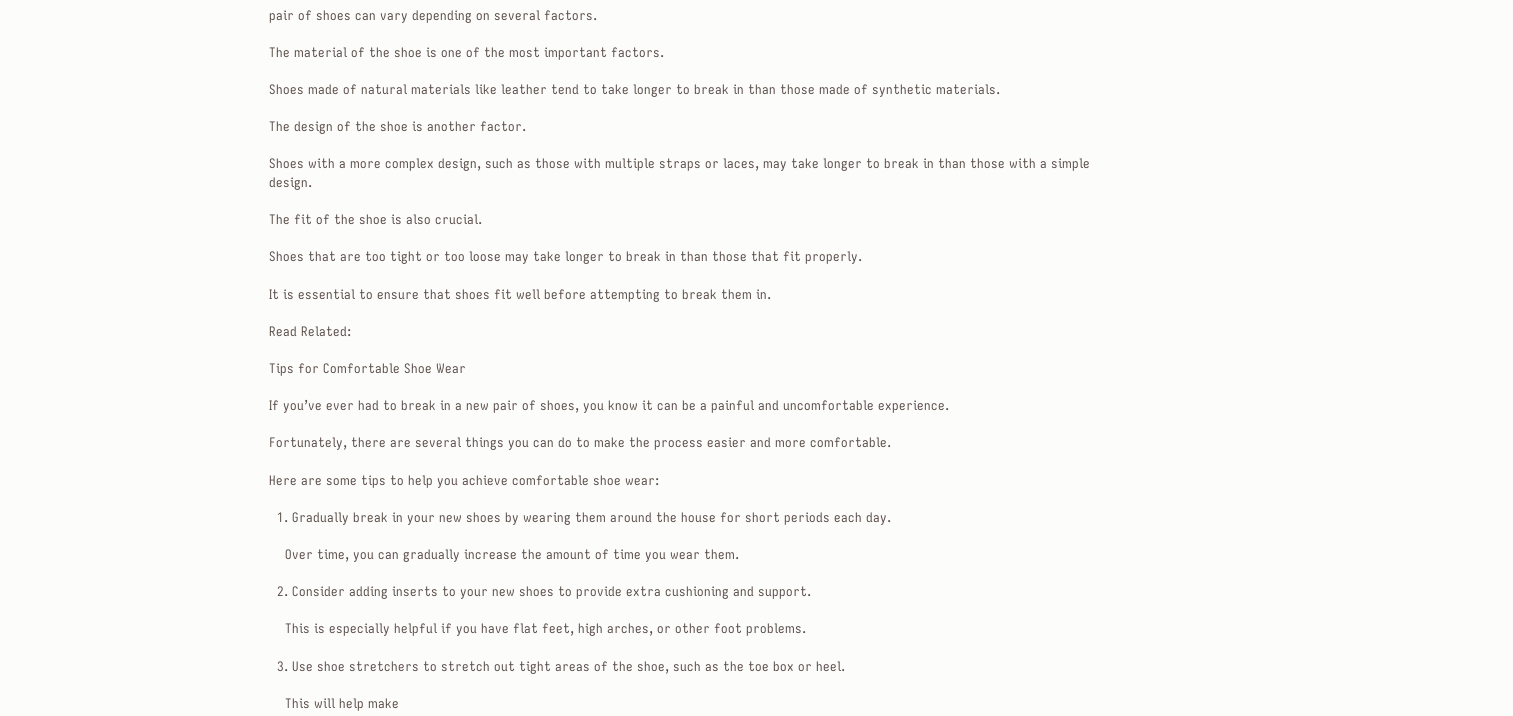pair of shoes can vary depending on several factors.

The material of the shoe is one of the most important factors.

Shoes made of natural materials like leather tend to take longer to break in than those made of synthetic materials.

The design of the shoe is another factor.

Shoes with a more complex design, such as those with multiple straps or laces, may take longer to break in than those with a simple design.

The fit of the shoe is also crucial.

Shoes that are too tight or too loose may take longer to break in than those that fit properly.

It is essential to ensure that shoes fit well before attempting to break them in.

Read Related:

Tips for Comfortable Shoe Wear

If you’ve ever had to break in a new pair of shoes, you know it can be a painful and uncomfortable experience.

Fortunately, there are several things you can do to make the process easier and more comfortable.

Here are some tips to help you achieve comfortable shoe wear:

  1. Gradually break in your new shoes by wearing them around the house for short periods each day.

    Over time, you can gradually increase the amount of time you wear them.

  2. Consider adding inserts to your new shoes to provide extra cushioning and support.

    This is especially helpful if you have flat feet, high arches, or other foot problems.

  3. Use shoe stretchers to stretch out tight areas of the shoe, such as the toe box or heel.

    This will help make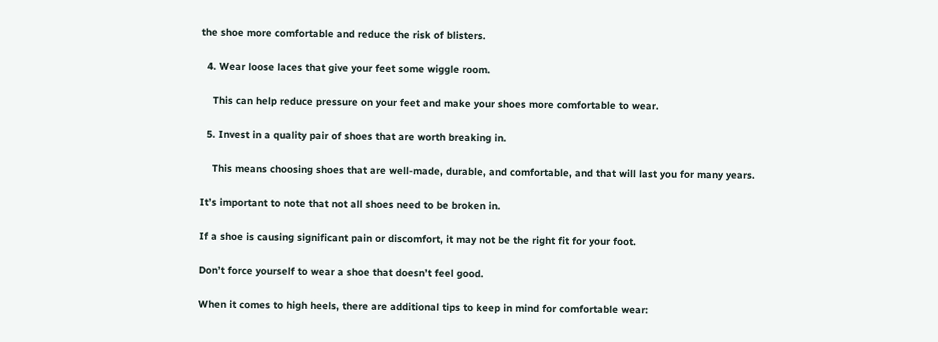the shoe more comfortable and reduce the risk of blisters.

  4. Wear loose laces that give your feet some wiggle room.

    This can help reduce pressure on your feet and make your shoes more comfortable to wear.

  5. Invest in a quality pair of shoes that are worth breaking in.

    This means choosing shoes that are well-made, durable, and comfortable, and that will last you for many years.

It’s important to note that not all shoes need to be broken in.

If a shoe is causing significant pain or discomfort, it may not be the right fit for your foot.

Don’t force yourself to wear a shoe that doesn’t feel good.

When it comes to high heels, there are additional tips to keep in mind for comfortable wear: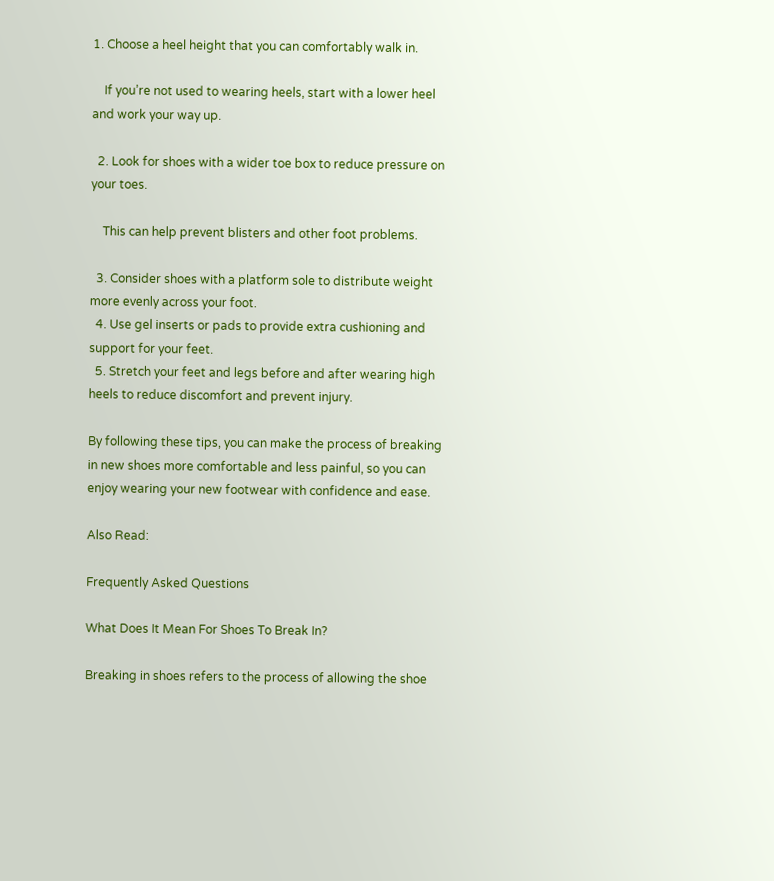1. Choose a heel height that you can comfortably walk in.

    If you’re not used to wearing heels, start with a lower heel and work your way up.

  2. Look for shoes with a wider toe box to reduce pressure on your toes.

    This can help prevent blisters and other foot problems.

  3. Consider shoes with a platform sole to distribute weight more evenly across your foot.
  4. Use gel inserts or pads to provide extra cushioning and support for your feet.
  5. Stretch your feet and legs before and after wearing high heels to reduce discomfort and prevent injury.

By following these tips, you can make the process of breaking in new shoes more comfortable and less painful, so you can enjoy wearing your new footwear with confidence and ease.

Also Read:

Frequently Asked Questions

What Does It Mean For Shoes To Break In?

Breaking in shoes refers to the process of allowing the shoe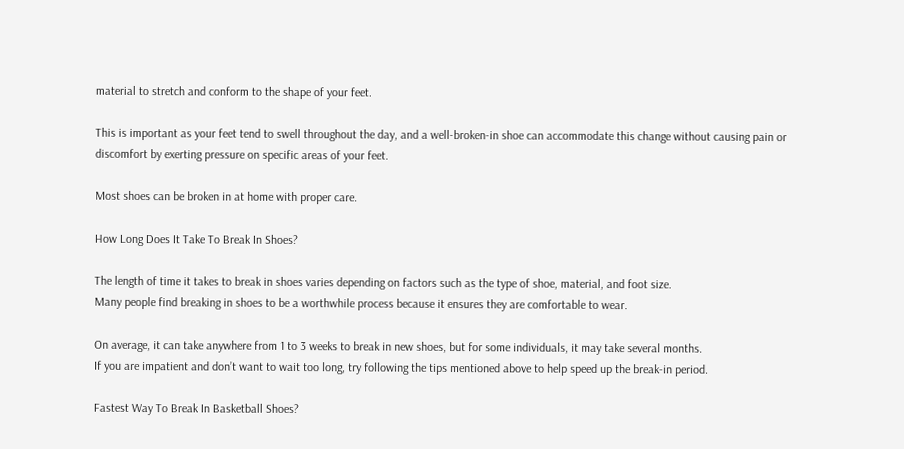material to stretch and conform to the shape of your feet.

This is important as your feet tend to swell throughout the day, and a well-broken-in shoe can accommodate this change without causing pain or discomfort by exerting pressure on specific areas of your feet.

Most shoes can be broken in at home with proper care.

How Long Does It Take To Break In Shoes?

The length of time it takes to break in shoes varies depending on factors such as the type of shoe, material, and foot size.
Many people find breaking in shoes to be a worthwhile process because it ensures they are comfortable to wear.

On average, it can take anywhere from 1 to 3 weeks to break in new shoes, but for some individuals, it may take several months.
If you are impatient and don’t want to wait too long, try following the tips mentioned above to help speed up the break-in period.

Fastest Way To Break In Basketball Shoes?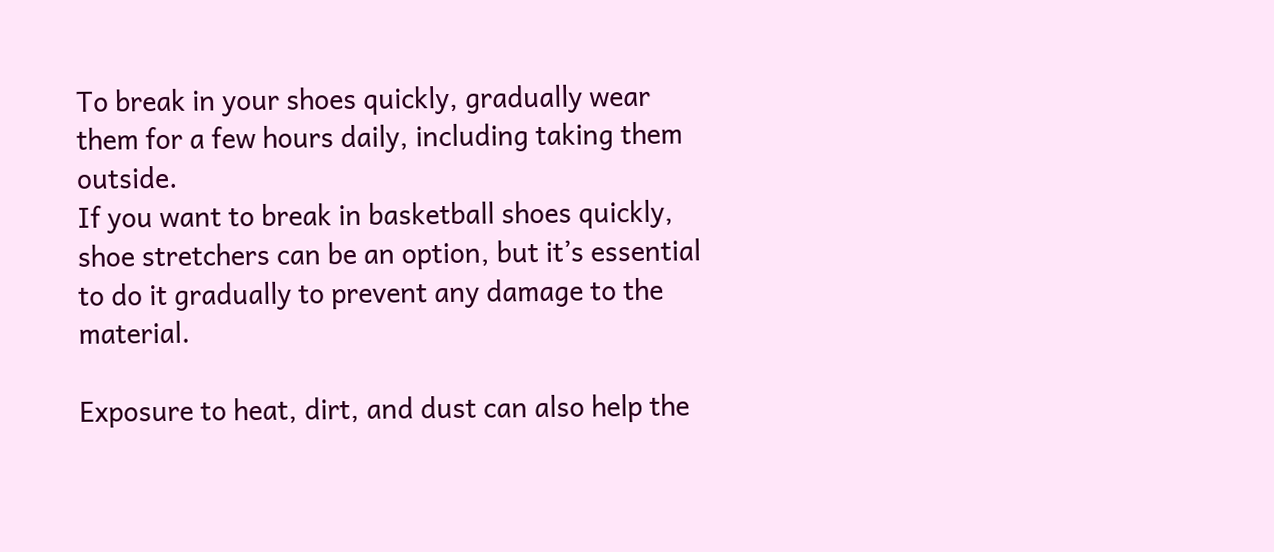To break in your shoes quickly, gradually wear them for a few hours daily, including taking them outside.
If you want to break in basketball shoes quickly, shoe stretchers can be an option, but it’s essential to do it gradually to prevent any damage to the material.

Exposure to heat, dirt, and dust can also help the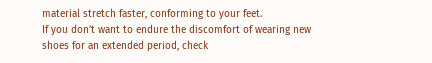material stretch faster, conforming to your feet.
If you don’t want to endure the discomfort of wearing new shoes for an extended period, check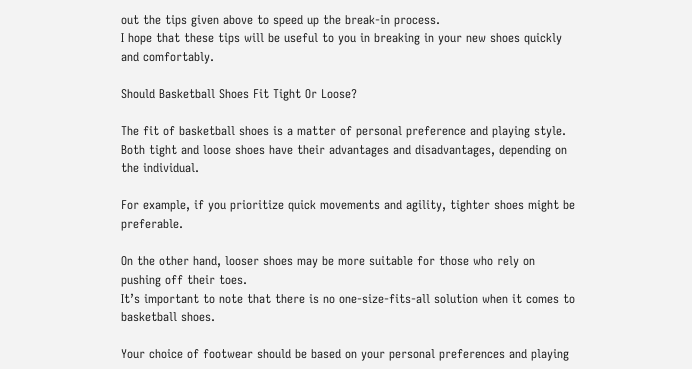out the tips given above to speed up the break-in process.
I hope that these tips will be useful to you in breaking in your new shoes quickly and comfortably.

Should Basketball Shoes Fit Tight Or Loose?

The fit of basketball shoes is a matter of personal preference and playing style.
Both tight and loose shoes have their advantages and disadvantages, depending on the individual.

For example, if you prioritize quick movements and agility, tighter shoes might be preferable.

On the other hand, looser shoes may be more suitable for those who rely on pushing off their toes.
It’s important to note that there is no one-size-fits-all solution when it comes to basketball shoes.

Your choice of footwear should be based on your personal preferences and playing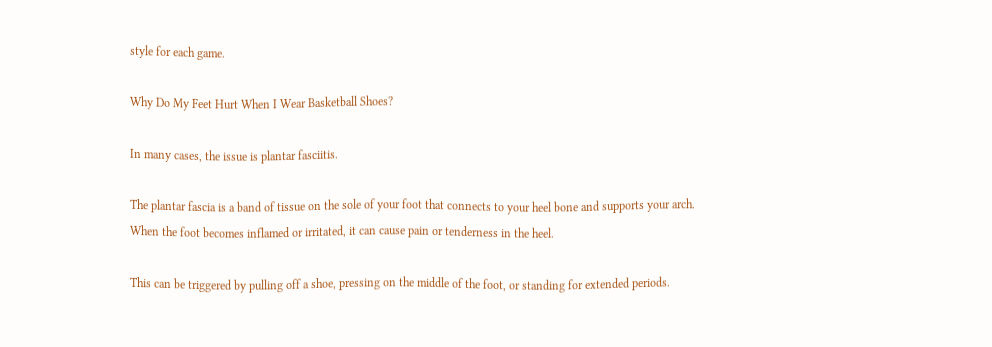style for each game.

Why Do My Feet Hurt When I Wear Basketball Shoes?

In many cases, the issue is plantar fasciitis.

The plantar fascia is a band of tissue on the sole of your foot that connects to your heel bone and supports your arch.
When the foot becomes inflamed or irritated, it can cause pain or tenderness in the heel.

This can be triggered by pulling off a shoe, pressing on the middle of the foot, or standing for extended periods.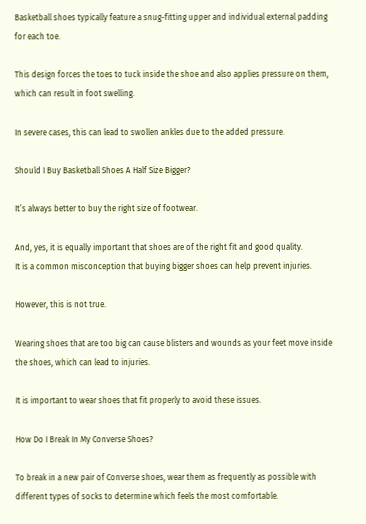Basketball shoes typically feature a snug-fitting upper and individual external padding for each toe.

This design forces the toes to tuck inside the shoe and also applies pressure on them, which can result in foot swelling.

In severe cases, this can lead to swollen ankles due to the added pressure.

Should I Buy Basketball Shoes A Half Size Bigger?

It’s always better to buy the right size of footwear.

And, yes, it is equally important that shoes are of the right fit and good quality.
It is a common misconception that buying bigger shoes can help prevent injuries.

However, this is not true.

Wearing shoes that are too big can cause blisters and wounds as your feet move inside the shoes, which can lead to injuries.

It is important to wear shoes that fit properly to avoid these issues.

How Do I Break In My Converse Shoes?

To break in a new pair of Converse shoes, wear them as frequently as possible with different types of socks to determine which feels the most comfortable.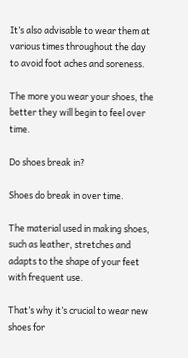It’s also advisable to wear them at various times throughout the day to avoid foot aches and soreness.

The more you wear your shoes, the better they will begin to feel over time.

Do shoes break in?

Shoes do break in over time.

The material used in making shoes, such as leather, stretches and adapts to the shape of your feet with frequent use.

That’s why it’s crucial to wear new shoes for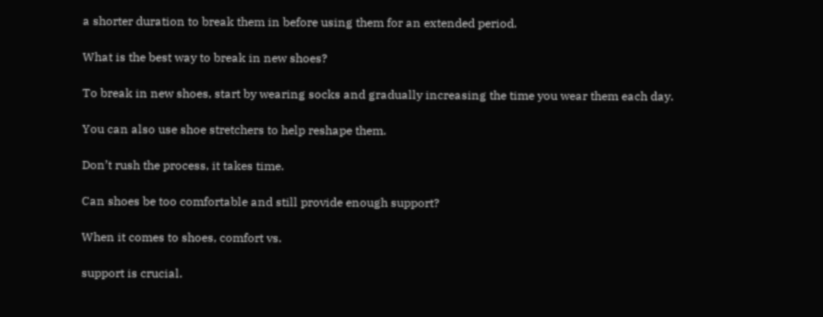a shorter duration to break them in before using them for an extended period.

What is the best way to break in new shoes?

To break in new shoes, start by wearing socks and gradually increasing the time you wear them each day.

You can also use shoe stretchers to help reshape them.

Don’t rush the process, it takes time.

Can shoes be too comfortable and still provide enough support?

When it comes to shoes, comfort vs.

support is crucial.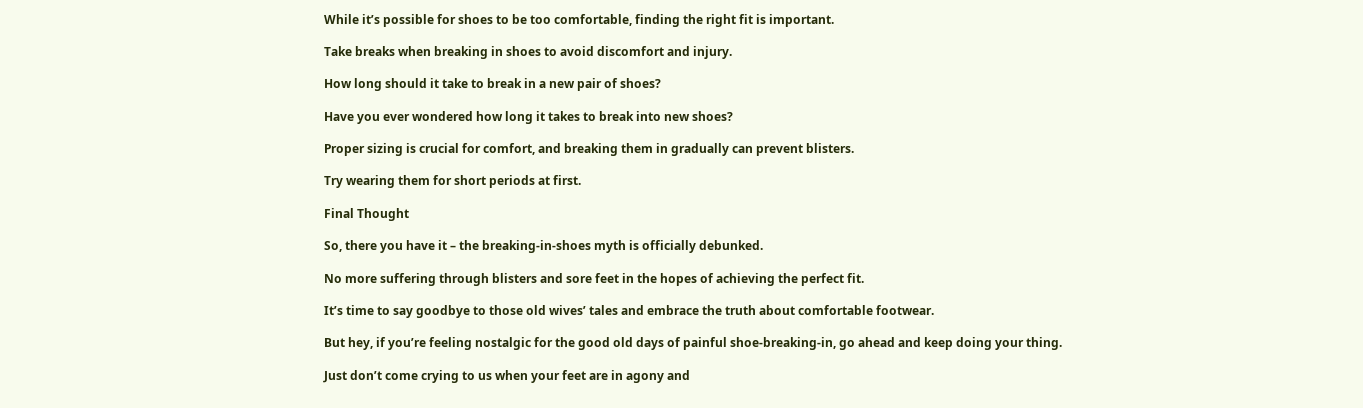While it’s possible for shoes to be too comfortable, finding the right fit is important.

Take breaks when breaking in shoes to avoid discomfort and injury.

How long should it take to break in a new pair of shoes?

Have you ever wondered how long it takes to break into new shoes?

Proper sizing is crucial for comfort, and breaking them in gradually can prevent blisters.

Try wearing them for short periods at first.

Final Thought

So, there you have it – the breaking-in-shoes myth is officially debunked.

No more suffering through blisters and sore feet in the hopes of achieving the perfect fit.

It’s time to say goodbye to those old wives’ tales and embrace the truth about comfortable footwear.

But hey, if you’re feeling nostalgic for the good old days of painful shoe-breaking-in, go ahead and keep doing your thing.

Just don’t come crying to us when your feet are in agony and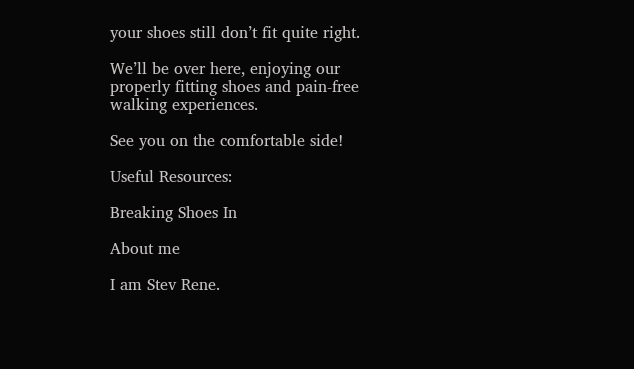your shoes still don’t fit quite right.

We’ll be over here, enjoying our properly fitting shoes and pain-free walking experiences.

See you on the comfortable side!

Useful Resources:

Breaking Shoes In

About me

I am Stev Rene.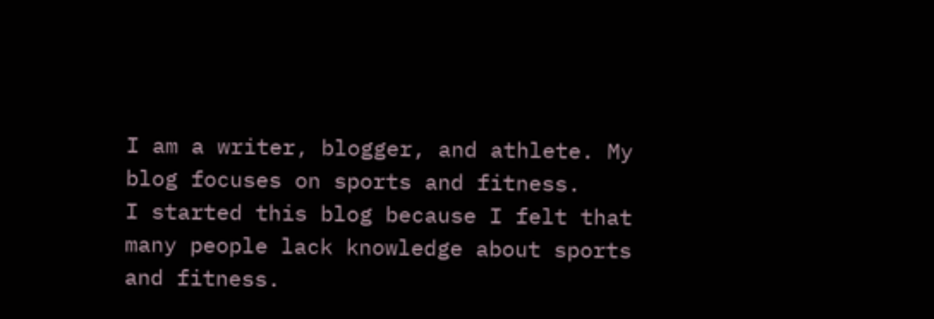I am a writer, blogger, and athlete. My blog focuses on sports and fitness.
I started this blog because I felt that many people lack knowledge about sports and fitness.